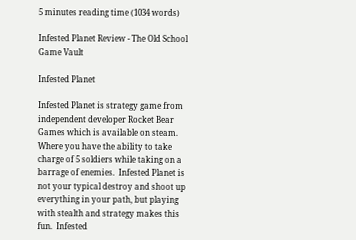5 minutes reading time (1034 words)

Infested Planet Review - The Old School Game Vault

Infested Planet

Infested Planet is strategy game from independent developer Rocket Bear Games which is available on steam.  Where you have the ability to take charge of 5 soldiers while taking on a barrage of enemies.  Infested Planet is not your typical destroy and shoot up everything in your path, but playing with stealth and strategy makes this fun.  Infested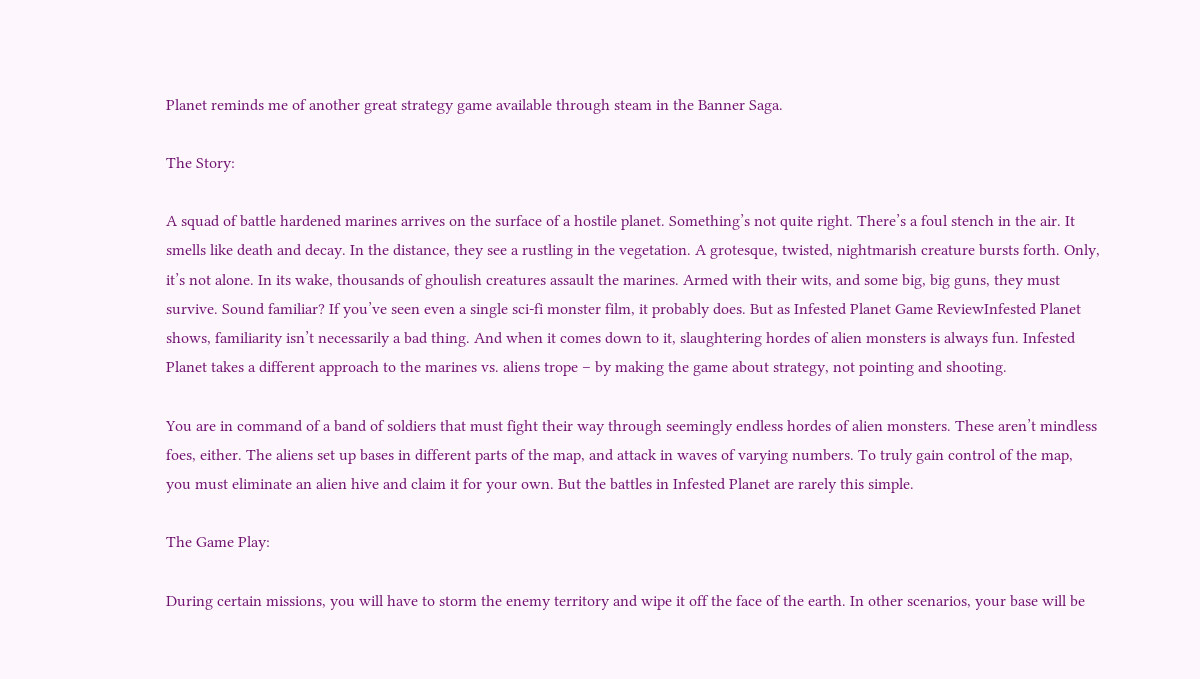Planet reminds me of another great strategy game available through steam in the Banner Saga.

The Story:

A squad of battle hardened marines arrives on the surface of a hostile planet. Something’s not quite right. There’s a foul stench in the air. It smells like death and decay. In the distance, they see a rustling in the vegetation. A grotesque, twisted, nightmarish creature bursts forth. Only, it’s not alone. In its wake, thousands of ghoulish creatures assault the marines. Armed with their wits, and some big, big guns, they must survive. Sound familiar? If you’ve seen even a single sci-fi monster film, it probably does. But as Infested Planet Game ReviewInfested Planet shows, familiarity isn’t necessarily a bad thing. And when it comes down to it, slaughtering hordes of alien monsters is always fun. Infested Planet takes a different approach to the marines vs. aliens trope – by making the game about strategy, not pointing and shooting.

You are in command of a band of soldiers that must fight their way through seemingly endless hordes of alien monsters. These aren’t mindless foes, either. The aliens set up bases in different parts of the map, and attack in waves of varying numbers. To truly gain control of the map, you must eliminate an alien hive and claim it for your own. But the battles in Infested Planet are rarely this simple.

The Game Play:

During certain missions, you will have to storm the enemy territory and wipe it off the face of the earth. In other scenarios, your base will be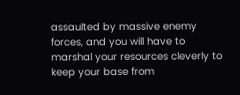assaulted by massive enemy forces, and you will have to marshal your resources cleverly to keep your base from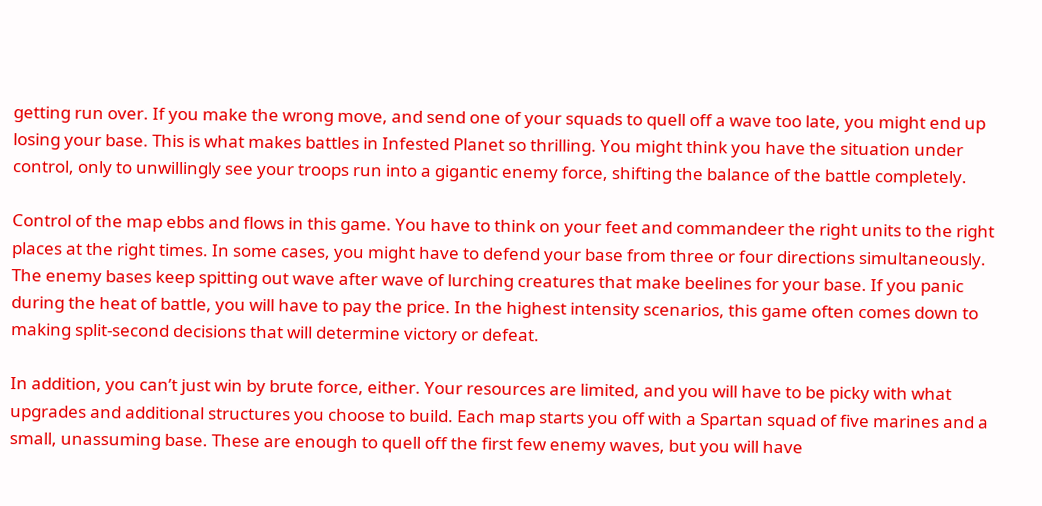getting run over. If you make the wrong move, and send one of your squads to quell off a wave too late, you might end up losing your base. This is what makes battles in Infested Planet so thrilling. You might think you have the situation under control, only to unwillingly see your troops run into a gigantic enemy force, shifting the balance of the battle completely.

Control of the map ebbs and flows in this game. You have to think on your feet and commandeer the right units to the right places at the right times. In some cases, you might have to defend your base from three or four directions simultaneously. The enemy bases keep spitting out wave after wave of lurching creatures that make beelines for your base. If you panic during the heat of battle, you will have to pay the price. In the highest intensity scenarios, this game often comes down to making split-second decisions that will determine victory or defeat.

In addition, you can’t just win by brute force, either. Your resources are limited, and you will have to be picky with what upgrades and additional structures you choose to build. Each map starts you off with a Spartan squad of five marines and a small, unassuming base. These are enough to quell off the first few enemy waves, but you will have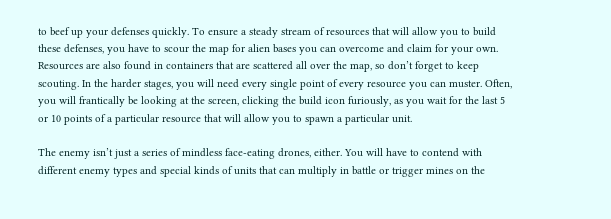to beef up your defenses quickly. To ensure a steady stream of resources that will allow you to build these defenses, you have to scour the map for alien bases you can overcome and claim for your own. Resources are also found in containers that are scattered all over the map, so don’t forget to keep scouting. In the harder stages, you will need every single point of every resource you can muster. Often, you will frantically be looking at the screen, clicking the build icon furiously, as you wait for the last 5 or 10 points of a particular resource that will allow you to spawn a particular unit.

The enemy isn’t just a series of mindless face-eating drones, either. You will have to contend with different enemy types and special kinds of units that can multiply in battle or trigger mines on the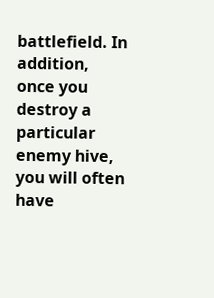battlefield. In addition, once you destroy a particular enemy hive, you will often have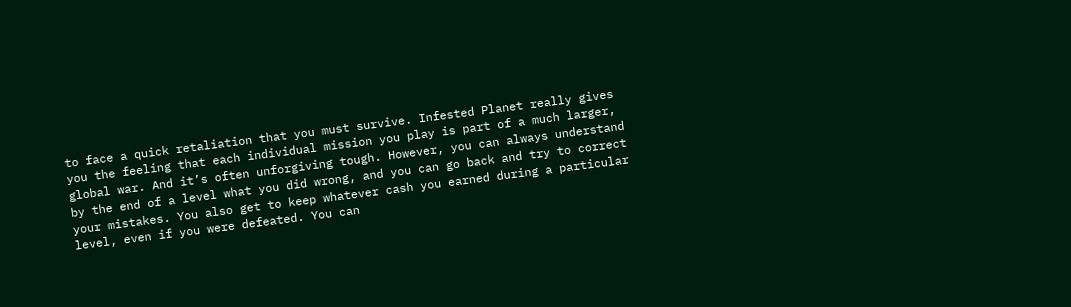to face a quick retaliation that you must survive. Infested Planet really gives you the feeling that each individual mission you play is part of a much larger, global war. And it’s often unforgiving tough. However, you can always understand by the end of a level what you did wrong, and you can go back and try to correct your mistakes. You also get to keep whatever cash you earned during a particular level, even if you were defeated. You can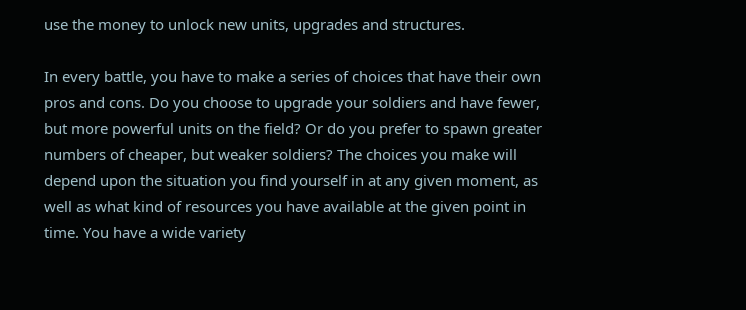use the money to unlock new units, upgrades and structures.

In every battle, you have to make a series of choices that have their own pros and cons. Do you choose to upgrade your soldiers and have fewer, but more powerful units on the field? Or do you prefer to spawn greater numbers of cheaper, but weaker soldiers? The choices you make will depend upon the situation you find yourself in at any given moment, as well as what kind of resources you have available at the given point in time. You have a wide variety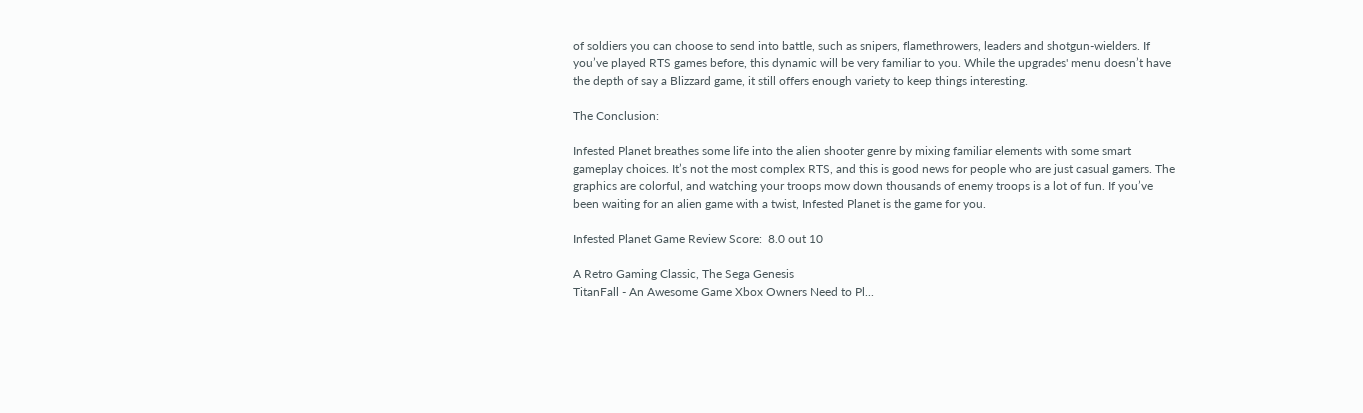of soldiers you can choose to send into battle, such as snipers, flamethrowers, leaders and shotgun-wielders. If you’ve played RTS games before, this dynamic will be very familiar to you. While the upgrades' menu doesn’t have the depth of say a Blizzard game, it still offers enough variety to keep things interesting.

The Conclusion:

Infested Planet breathes some life into the alien shooter genre by mixing familiar elements with some smart gameplay choices. It’s not the most complex RTS, and this is good news for people who are just casual gamers. The graphics are colorful, and watching your troops mow down thousands of enemy troops is a lot of fun. If you’ve been waiting for an alien game with a twist, Infested Planet is the game for you.

Infested Planet Game Review Score:  8.0 out 10

A Retro Gaming Classic, The Sega Genesis
TitanFall - An Awesome Game Xbox Owners Need to Pl...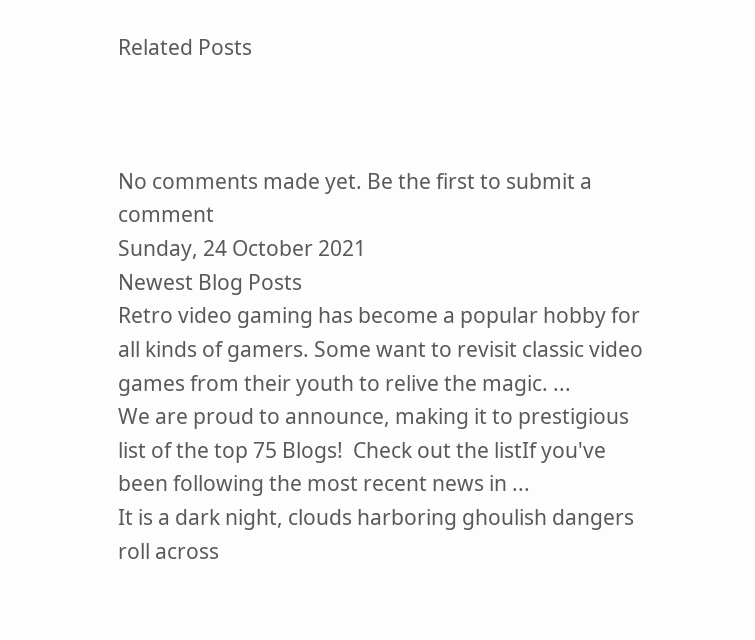Related Posts



No comments made yet. Be the first to submit a comment
Sunday, 24 October 2021
Newest Blog Posts
Retro video gaming has become a popular hobby for all kinds of gamers. Some want to revisit classic video games from their youth to relive the magic. ...
We are proud to announce, making it to prestigious list of the top 75 Blogs!  Check out the listIf you've been following the most recent news in ...
It is a dark night, clouds harboring ghoulish dangers roll across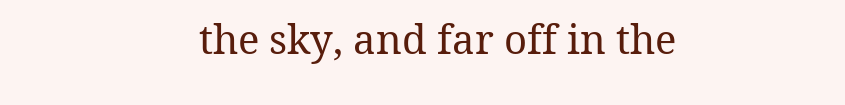the sky, and far off in the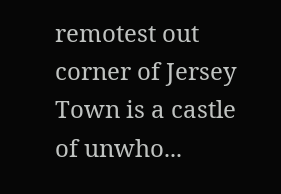remotest out corner of Jersey Town is a castle of unwho...